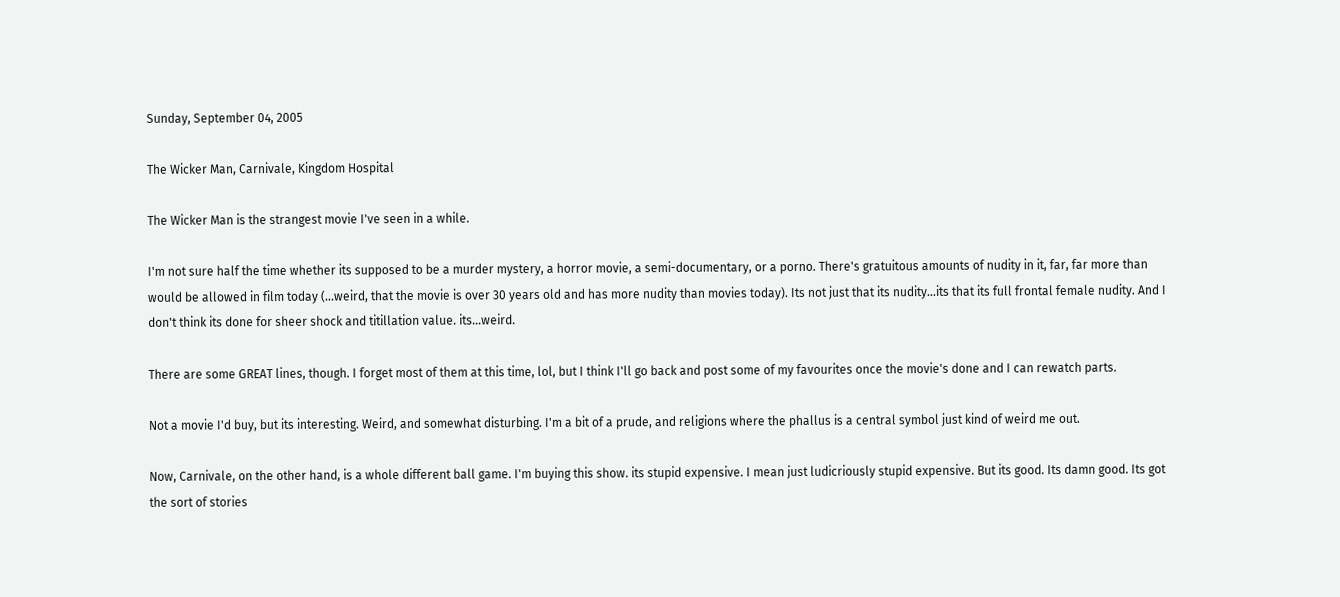Sunday, September 04, 2005

The Wicker Man, Carnivale, Kingdom Hospital

The Wicker Man is the strangest movie I've seen in a while.

I'm not sure half the time whether its supposed to be a murder mystery, a horror movie, a semi-documentary, or a porno. There's gratuitous amounts of nudity in it, far, far more than would be allowed in film today (...weird, that the movie is over 30 years old and has more nudity than movies today). Its not just that its nudity...its that its full frontal female nudity. And I don't think its done for sheer shock and titillation value. its...weird.

There are some GREAT lines, though. I forget most of them at this time, lol, but I think I'll go back and post some of my favourites once the movie's done and I can rewatch parts.

Not a movie I'd buy, but its interesting. Weird, and somewhat disturbing. I'm a bit of a prude, and religions where the phallus is a central symbol just kind of weird me out.

Now, Carnivale, on the other hand, is a whole different ball game. I'm buying this show. its stupid expensive. I mean just ludicriously stupid expensive. But its good. Its damn good. Its got the sort of stories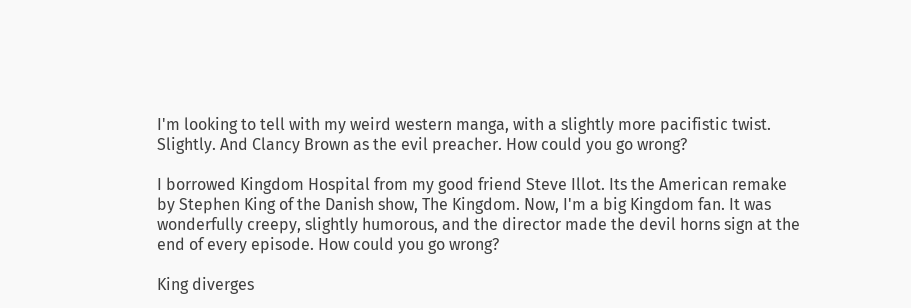I'm looking to tell with my weird western manga, with a slightly more pacifistic twist. Slightly. And Clancy Brown as the evil preacher. How could you go wrong?

I borrowed Kingdom Hospital from my good friend Steve Illot. Its the American remake by Stephen King of the Danish show, The Kingdom. Now, I'm a big Kingdom fan. It was wonderfully creepy, slightly humorous, and the director made the devil horns sign at the end of every episode. How could you go wrong?

King diverges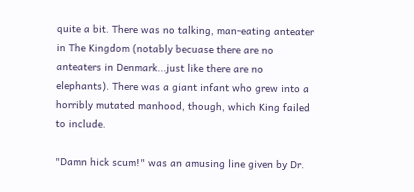quite a bit. There was no talking, man-eating anteater in The Kingdom (notably becuase there are no anteaters in Denmark...just like there are no elephants). There was a giant infant who grew into a horribly mutated manhood, though, which King failed to include.

"Damn hick scum!" was an amusing line given by Dr.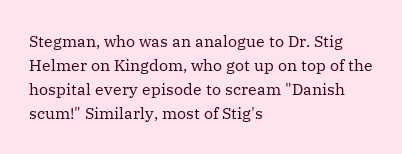Stegman, who was an analogue to Dr. Stig Helmer on Kingdom, who got up on top of the hospital every episode to scream "Danish scum!" Similarly, most of Stig's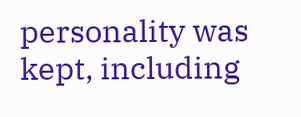personality was kept, including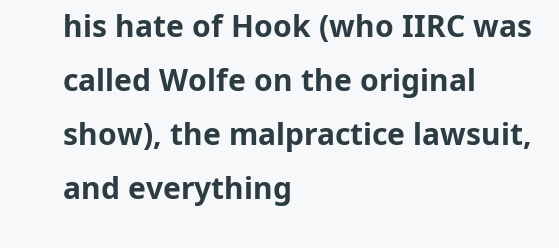his hate of Hook (who IIRC was called Wolfe on the original show), the malpractice lawsuit, and everything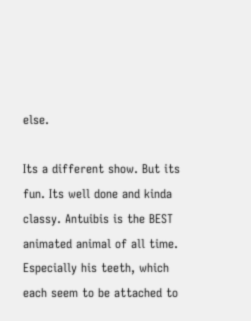else.

Its a different show. But its fun. Its well done and kinda classy. Antuibis is the BEST animated animal of all time. Especially his teeth, which each seem to be attached to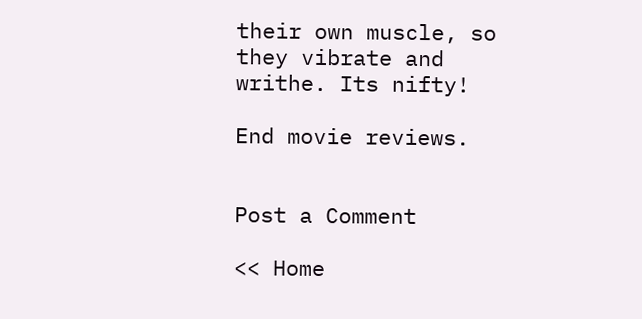their own muscle, so they vibrate and writhe. Its nifty!

End movie reviews.


Post a Comment

<< Home